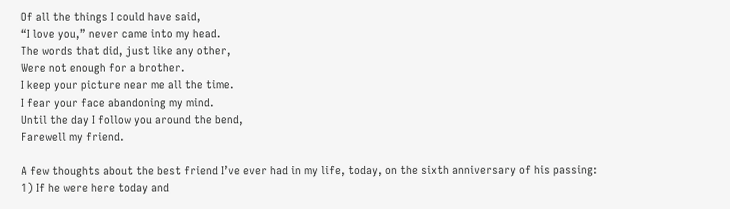Of all the things I could have said,
“I love you,” never came into my head.
The words that did, just like any other,
Were not enough for a brother.
I keep your picture near me all the time.
I fear your face abandoning my mind.
Until the day I follow you around the bend,
Farewell my friend.

A few thoughts about the best friend I’ve ever had in my life, today, on the sixth anniversary of his passing:
1) If he were here today and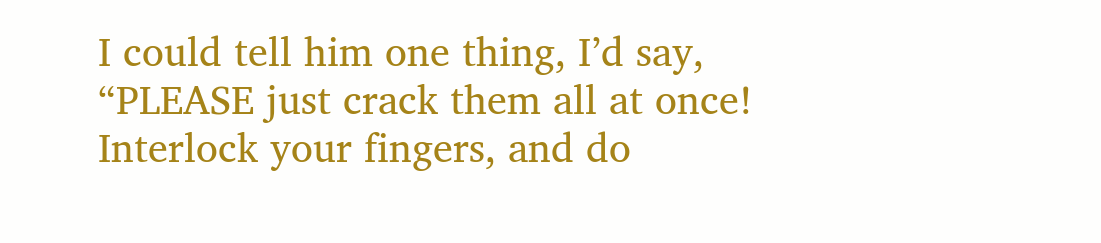I could tell him one thing, I’d say, “PLEASE just crack them all at once! Interlock your fingers, and do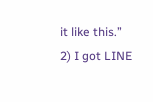it like this.”
2) I got LINE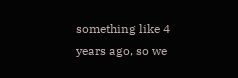something like 4 years ago, so we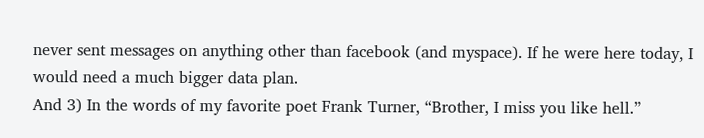never sent messages on anything other than facebook (and myspace). If he were here today, I would need a much bigger data plan.
And 3) In the words of my favorite poet Frank Turner, “Brother, I miss you like hell.”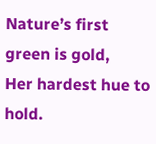Nature’s first green is gold,
Her hardest hue to hold.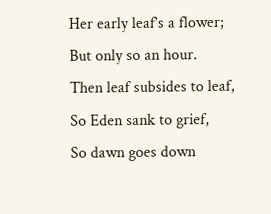Her early leaf’s a flower;
But only so an hour.
Then leaf subsides to leaf,
So Eden sank to grief,
So dawn goes down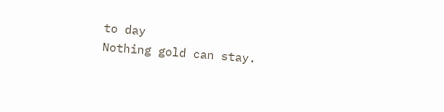to day
Nothing gold can stay.